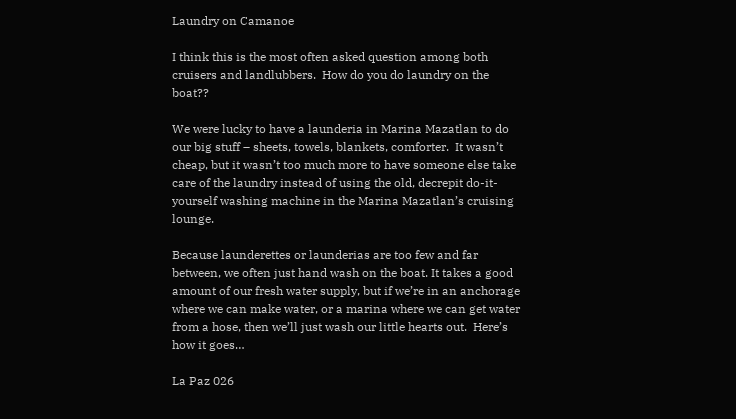Laundry on Camanoe

I think this is the most often asked question among both cruisers and landlubbers.  How do you do laundry on the boat??

We were lucky to have a launderia in Marina Mazatlan to do our big stuff – sheets, towels, blankets, comforter.  It wasn’t cheap, but it wasn’t too much more to have someone else take care of the laundry instead of using the old, decrepit do-it-yourself washing machine in the Marina Mazatlan’s cruising lounge.

Because launderettes or launderias are too few and far between, we often just hand wash on the boat. It takes a good amount of our fresh water supply, but if we’re in an anchorage where we can make water, or a marina where we can get water from a hose, then we’ll just wash our little hearts out.  Here’s how it goes…

La Paz 026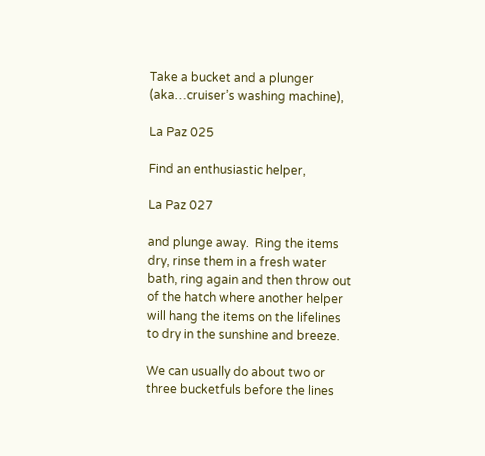Take a bucket and a plunger (aka…cruiser’s washing machine),

La Paz 025

Find an enthusiastic helper,

La Paz 027

and plunge away.  Ring the items dry, rinse them in a fresh water bath, ring again and then throw out of the hatch where another helper will hang the items on the lifelines to dry in the sunshine and breeze.

We can usually do about two or three bucketfuls before the lines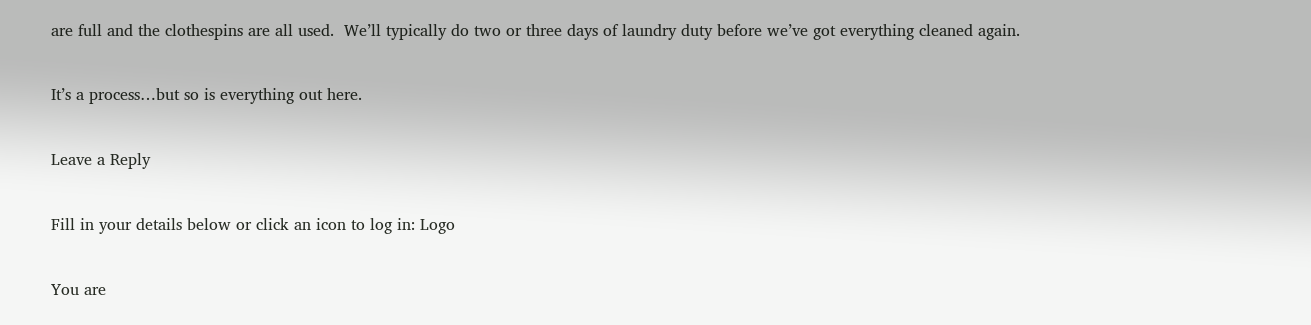are full and the clothespins are all used.  We’ll typically do two or three days of laundry duty before we’ve got everything cleaned again.

It’s a process…but so is everything out here.

Leave a Reply

Fill in your details below or click an icon to log in: Logo

You are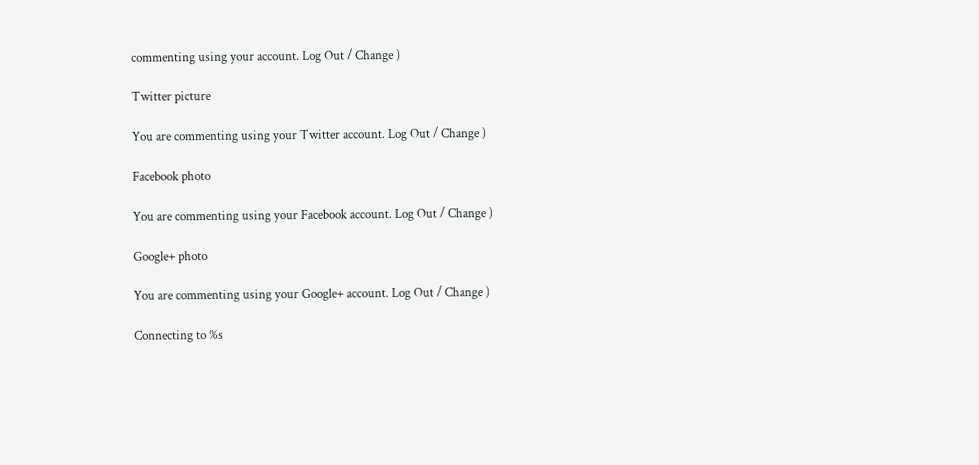commenting using your account. Log Out / Change )

Twitter picture

You are commenting using your Twitter account. Log Out / Change )

Facebook photo

You are commenting using your Facebook account. Log Out / Change )

Google+ photo

You are commenting using your Google+ account. Log Out / Change )

Connecting to %s